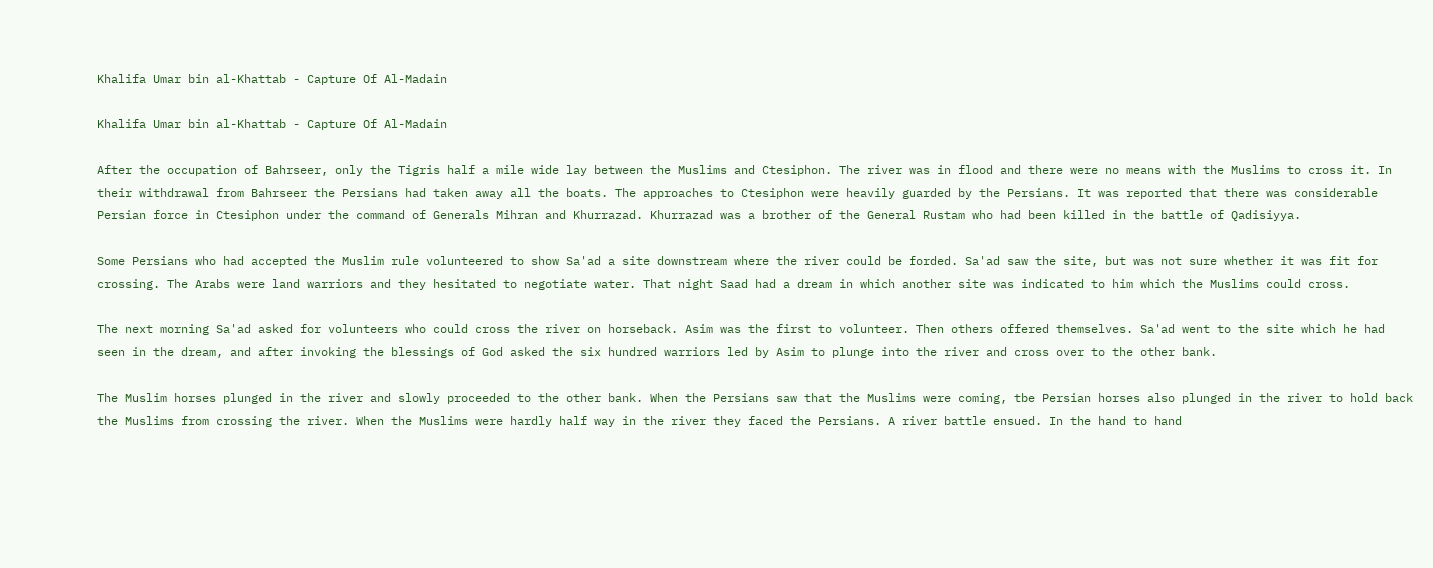Khalifa Umar bin al-Khattab - Capture Of Al-Madain

Khalifa Umar bin al-Khattab - Capture Of Al-Madain

After the occupation of Bahrseer, only the Tigris half a mile wide lay between the Muslims and Ctesiphon. The river was in flood and there were no means with the Muslims to cross it. In their withdrawal from Bahrseer the Persians had taken away all the boats. The approaches to Ctesiphon were heavily guarded by the Persians. It was reported that there was considerable Persian force in Ctesiphon under the command of Generals Mihran and Khurrazad. Khurrazad was a brother of the General Rustam who had been killed in the battle of Qadisiyya.

Some Persians who had accepted the Muslim rule volunteered to show Sa'ad a site downstream where the river could be forded. Sa'ad saw the site, but was not sure whether it was fit for crossing. The Arabs were land warriors and they hesitated to negotiate water. That night Saad had a dream in which another site was indicated to him which the Muslims could cross.

The next morning Sa'ad asked for volunteers who could cross the river on horseback. Asim was the first to volunteer. Then others offered themselves. Sa'ad went to the site which he had seen in the dream, and after invoking the blessings of God asked the six hundred warriors led by Asim to plunge into the river and cross over to the other bank.

The Muslim horses plunged in the river and slowly proceeded to the other bank. When the Persians saw that the Muslims were coming, tbe Persian horses also plunged in the river to hold back the Muslims from crossing the river. When the Muslims were hardly half way in the river they faced the Persians. A river battle ensued. In the hand to hand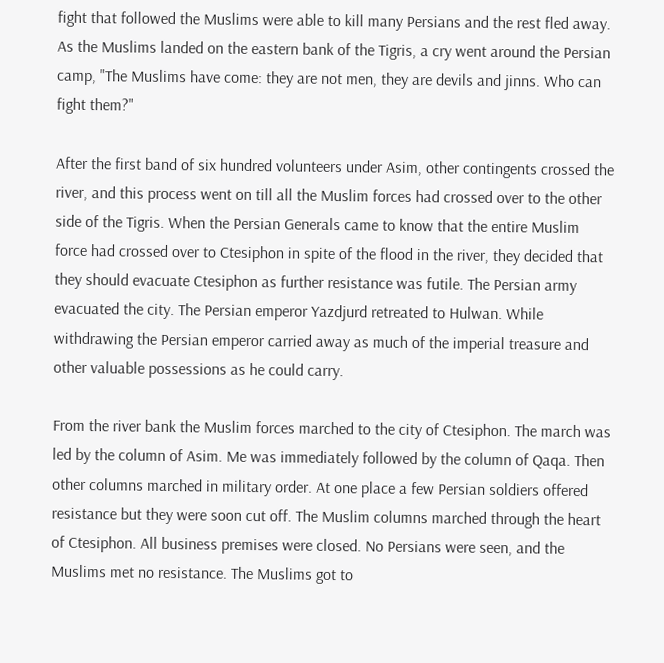fight that followed the Muslims were able to kill many Persians and the rest fled away. As the Muslims landed on the eastern bank of the Tigris, a cry went around the Persian camp, "The Muslims have come: they are not men, they are devils and jinns. Who can fight them?"

After the first band of six hundred volunteers under Asim, other contingents crossed the river, and this process went on till all the Muslim forces had crossed over to the other side of the Tigris. When the Persian Generals came to know that the entire Muslim force had crossed over to Ctesiphon in spite of the flood in the river, they decided that they should evacuate Ctesiphon as further resistance was futile. The Persian army evacuated the city. The Persian emperor Yazdjurd retreated to Hulwan. While withdrawing the Persian emperor carried away as much of the imperial treasure and other valuable possessions as he could carry.

From the river bank the Muslim forces marched to the city of Ctesiphon. The march was led by the column of Asim. Me was immediately followed by the column of Qaqa. Then other columns marched in military order. At one place a few Persian soldiers offered resistance but they were soon cut off. The Muslim columns marched through the heart of Ctesiphon. All business premises were closed. No Persians were seen, and the Muslims met no resistance. The Muslims got to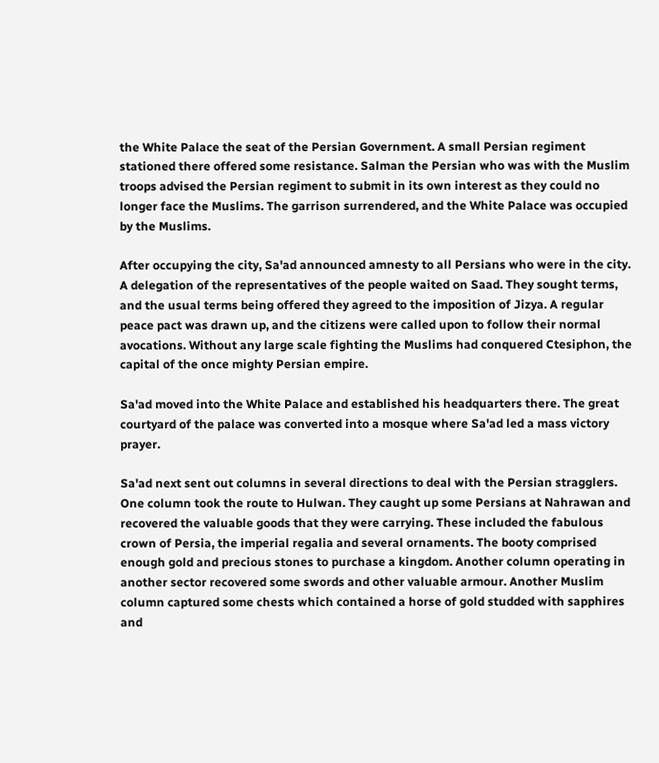the White Palace the seat of the Persian Government. A small Persian regiment stationed there offered some resistance. Salman the Persian who was with the Muslim troops advised the Persian regiment to submit in its own interest as they could no longer face the Muslims. The garrison surrendered, and the White Palace was occupied by the Muslims.

After occupying the city, Sa'ad announced amnesty to all Persians who were in the city. A delegation of the representatives of the people waited on Saad. They sought terms, and the usual terms being offered they agreed to the imposition of Jizya. A regular peace pact was drawn up, and the citizens were called upon to follow their normal avocations. Without any large scale fighting the Muslims had conquered Ctesiphon, the capital of the once mighty Persian empire.

Sa'ad moved into the White Palace and established his headquarters there. The great courtyard of the palace was converted into a mosque where Sa'ad led a mass victory prayer.

Sa'ad next sent out columns in several directions to deal with the Persian stragglers. One column took the route to Hulwan. They caught up some Persians at Nahrawan and recovered the valuable goods that they were carrying. These included the fabulous crown of Persia, the imperial regalia and several ornaments. The booty comprised enough gold and precious stones to purchase a kingdom. Another column operating in another sector recovered some swords and other valuable armour. Another Muslim column captured some chests which contained a horse of gold studded with sapphires and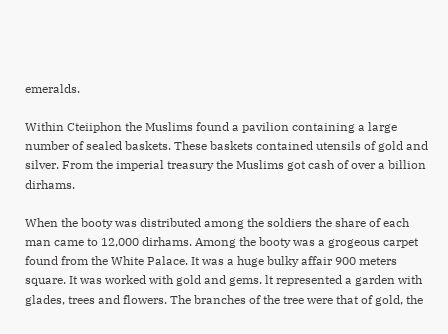emeralds.

Within Cteiiphon the Muslims found a pavilion containing a large number of sealed baskets. These baskets contained utensils of gold and silver. From the imperial treasury the Muslims got cash of over a billion dirhams.

When the booty was distributed among the soldiers the share of each man came to 12,000 dirhams. Among the booty was a grogeous carpet found from the White Palace. It was a huge bulky affair 900 meters square. It was worked with gold and gems. lt represented a garden with glades, trees and flowers. The branches of the tree were that of gold, the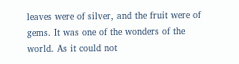leaves were of silver, and the fruit were of gems. It was one of the wonders of the world. As it could not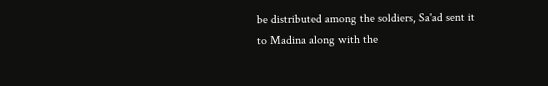be distributed among the soldiers, Sa'ad sent it to Madina along with the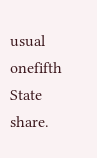usual onefifth State share.